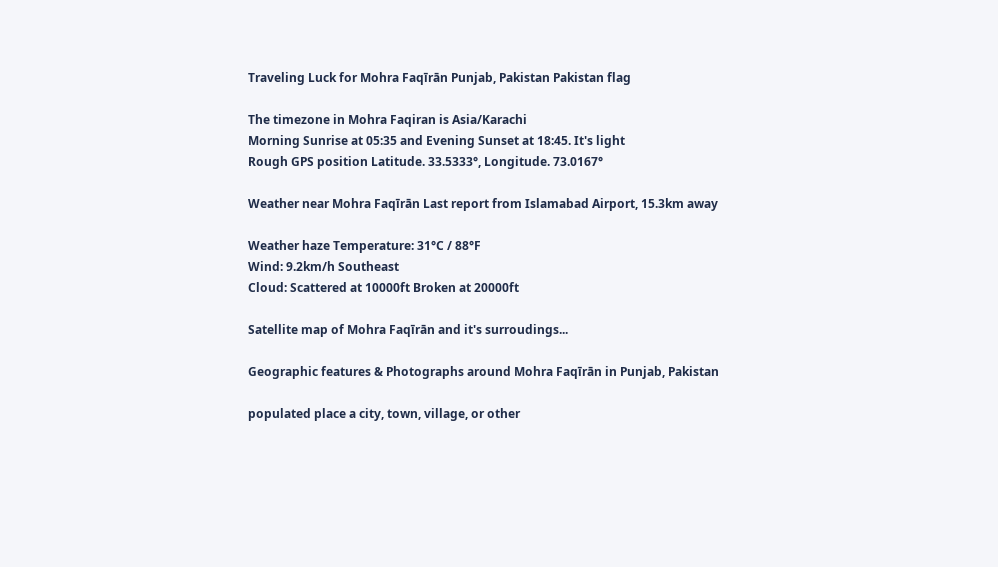Traveling Luck for Mohra Faqīrān Punjab, Pakistan Pakistan flag

The timezone in Mohra Faqiran is Asia/Karachi
Morning Sunrise at 05:35 and Evening Sunset at 18:45. It's light
Rough GPS position Latitude. 33.5333°, Longitude. 73.0167°

Weather near Mohra Faqīrān Last report from Islamabad Airport, 15.3km away

Weather haze Temperature: 31°C / 88°F
Wind: 9.2km/h Southeast
Cloud: Scattered at 10000ft Broken at 20000ft

Satellite map of Mohra Faqīrān and it's surroudings...

Geographic features & Photographs around Mohra Faqīrān in Punjab, Pakistan

populated place a city, town, village, or other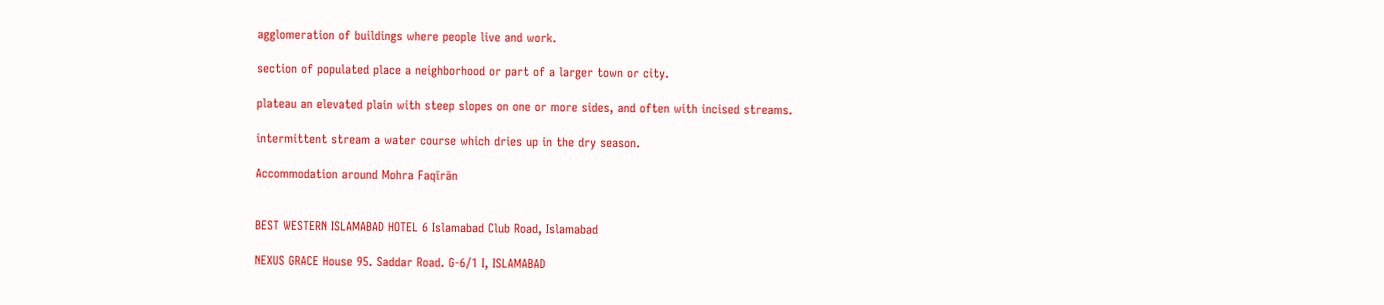agglomeration of buildings where people live and work.

section of populated place a neighborhood or part of a larger town or city.

plateau an elevated plain with steep slopes on one or more sides, and often with incised streams.

intermittent stream a water course which dries up in the dry season.

Accommodation around Mohra Faqīrān


BEST WESTERN ISLAMABAD HOTEL 6 Islamabad Club Road, Islamabad

NEXUS GRACE House 95. Saddar Road. G-6/1 I, ISLAMABAD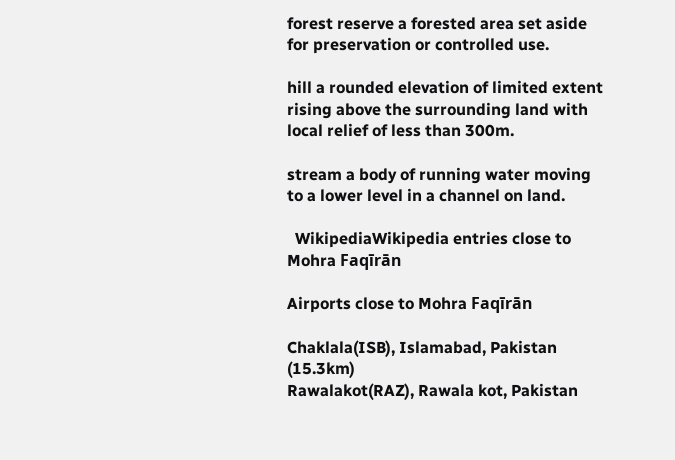forest reserve a forested area set aside for preservation or controlled use.

hill a rounded elevation of limited extent rising above the surrounding land with local relief of less than 300m.

stream a body of running water moving to a lower level in a channel on land.

  WikipediaWikipedia entries close to Mohra Faqīrān

Airports close to Mohra Faqīrān

Chaklala(ISB), Islamabad, Pakistan (15.3km)
Rawalakot(RAZ), Rawala kot, Pakistan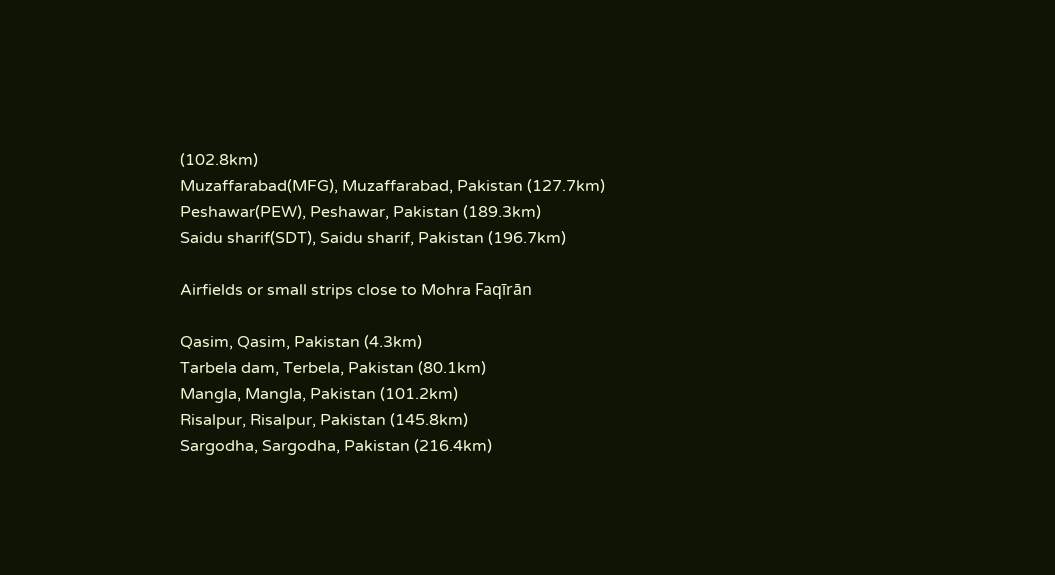(102.8km)
Muzaffarabad(MFG), Muzaffarabad, Pakistan (127.7km)
Peshawar(PEW), Peshawar, Pakistan (189.3km)
Saidu sharif(SDT), Saidu sharif, Pakistan (196.7km)

Airfields or small strips close to Mohra Faqīrān

Qasim, Qasim, Pakistan (4.3km)
Tarbela dam, Terbela, Pakistan (80.1km)
Mangla, Mangla, Pakistan (101.2km)
Risalpur, Risalpur, Pakistan (145.8km)
Sargodha, Sargodha, Pakistan (216.4km)